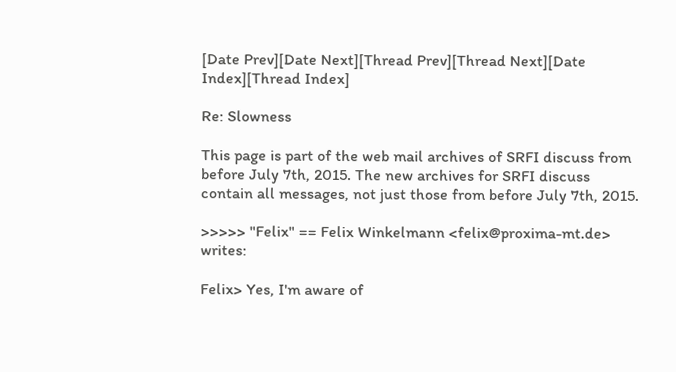[Date Prev][Date Next][Thread Prev][Thread Next][Date Index][Thread Index]

Re: Slowness

This page is part of the web mail archives of SRFI discuss from before July 7th, 2015. The new archives for SRFI discuss contain all messages, not just those from before July 7th, 2015.

>>>>> "Felix" == Felix Winkelmann <felix@proxima-mt.de> writes:

Felix> Yes, I'm aware of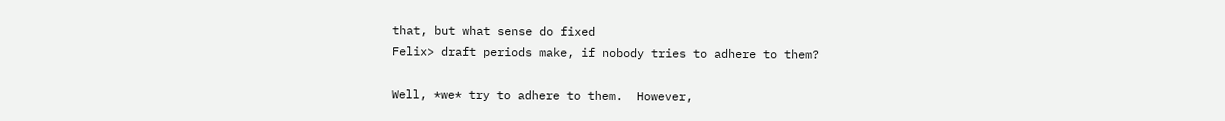that, but what sense do fixed
Felix> draft periods make, if nobody tries to adhere to them?

Well, *we* try to adhere to them.  However,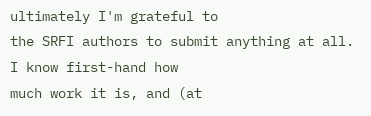ultimately I'm grateful to
the SRFI authors to submit anything at all.  I know first-hand how
much work it is, and (at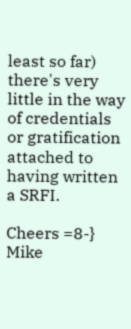least so far) there's very little in the way
of credentials or gratification attached to having written a SRFI.

Cheers =8-} Mike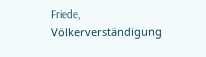Friede, Völkerverständigung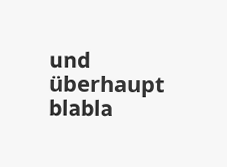und überhaupt blabla